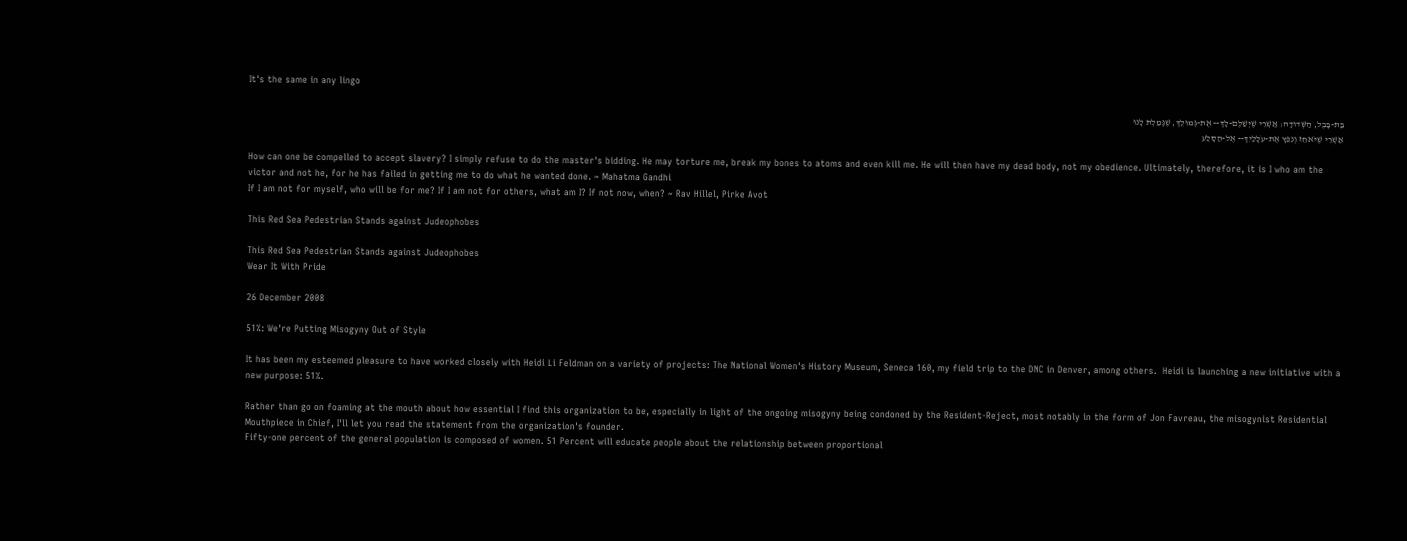It's the same in any lingo

בַּת-בָּבֶל, הַשְּׁדוּדָה: אַשְׁרֵי שֶׁיְשַׁלֶּם-לָךְ-- אֶת-גְּמוּלֵךְ, שֶׁגָּמַלְתּ לָנוּ
אַשְׁרֵי שֶׁיֹּאחֵז וְנִפֵּץ אֶת-עֹלָלַיִךְ-- אֶל-הַסָּלַע

How can one be compelled to accept slavery? I simply refuse to do the master's bidding. He may torture me, break my bones to atoms and even kill me. He will then have my dead body, not my obedience. Ultimately, therefore, it is I who am the victor and not he, for he has failed in getting me to do what he wanted done. ~ Mahatma Gandhi
If I am not for myself, who will be for me? If I am not for others, what am I? If not now, when? ~ Rav Hillel, Pirke Avot

This Red Sea Pedestrian Stands against Judeophobes

This Red Sea Pedestrian Stands against Judeophobes
Wear It With Pride

26 December 2008

51%: We're Putting Misogyny Out of Style

It has been my esteemed pleasure to have worked closely with Heidi Li Feldman on a variety of projects: The National Women's History Museum, Seneca 160, my field trip to the DNC in Denver, among others.  Heidi is launching a new initiative with a new purpose: 51%.

Rather than go on foaming at the mouth about how essential I find this organization to be, especially in light of the ongoing misogyny being condoned by the Resident-Reject, most notably in the form of Jon Favreau, the misogynist Residential Mouthpiece in Chief, I'll let you read the statement from the organization's founder.
Fifty-one percent of the general population is composed of women. 51 Percent will educate people about the relationship between proportional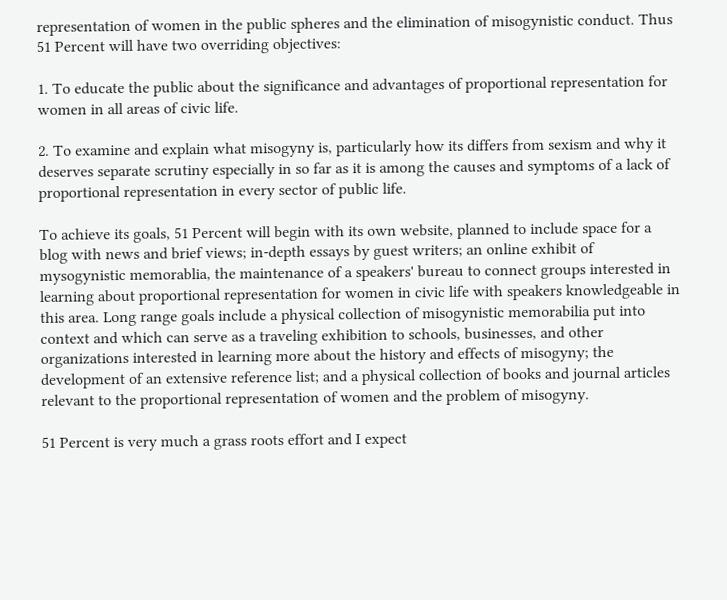representation of women in the public spheres and the elimination of misogynistic conduct. Thus 51 Percent will have two overriding objectives:

1. To educate the public about the significance and advantages of proportional representation for women in all areas of civic life.

2. To examine and explain what misogyny is, particularly how its differs from sexism and why it deserves separate scrutiny especially in so far as it is among the causes and symptoms of a lack of proportional representation in every sector of public life.

To achieve its goals, 51 Percent will begin with its own website, planned to include space for a blog with news and brief views; in-depth essays by guest writers; an online exhibit of mysogynistic memorablia, the maintenance of a speakers' bureau to connect groups interested in learning about proportional representation for women in civic life with speakers knowledgeable in this area. Long range goals include a physical collection of misogynistic memorabilia put into context and which can serve as a traveling exhibition to schools, businesses, and other organizations interested in learning more about the history and effects of misogyny; the development of an extensive reference list; and a physical collection of books and journal articles relevant to the proportional representation of women and the problem of misogyny.

51 Percent is very much a grass roots effort and I expect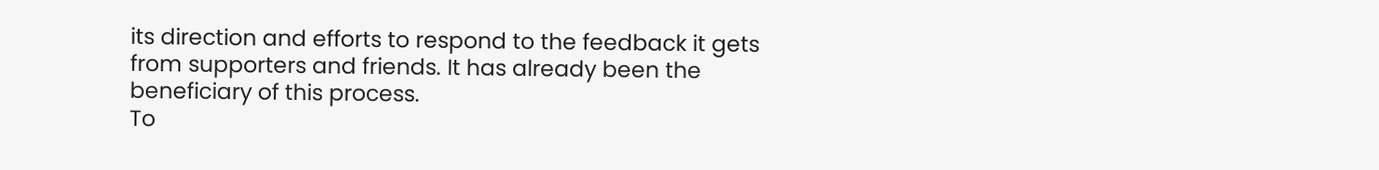its direction and efforts to respond to the feedback it gets from supporters and friends. It has already been the beneficiary of this process.
To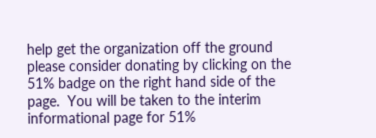help get the organization off the ground please consider donating by clicking on the 51% badge on the right hand side of the page.  You will be taken to the interim informational page for 51%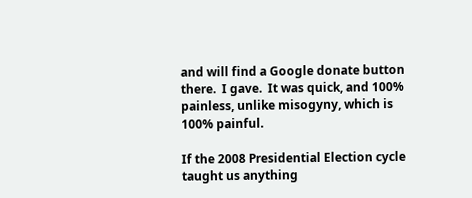and will find a Google donate button there.  I gave.  It was quick, and 100% painless, unlike misogyny, which is 100% painful.

If the 2008 Presidential Election cycle taught us anything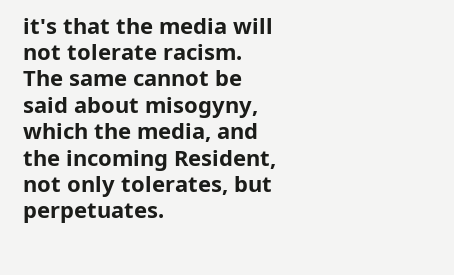it's that the media will not tolerate racism.  The same cannot be said about misogyny, which the media, and the incoming Resident, not only tolerates, but perpetuates.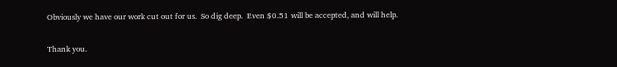Obviously we have our work cut out for us.  So dig deep.  Even $0.51 will be accepted, and will help.

Thank you.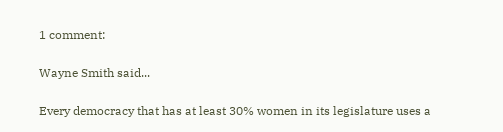1 comment:

Wayne Smith said...

Every democracy that has at least 30% women in its legislature uses a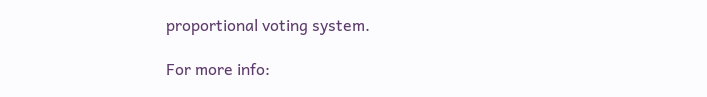proportional voting system.

For more info: